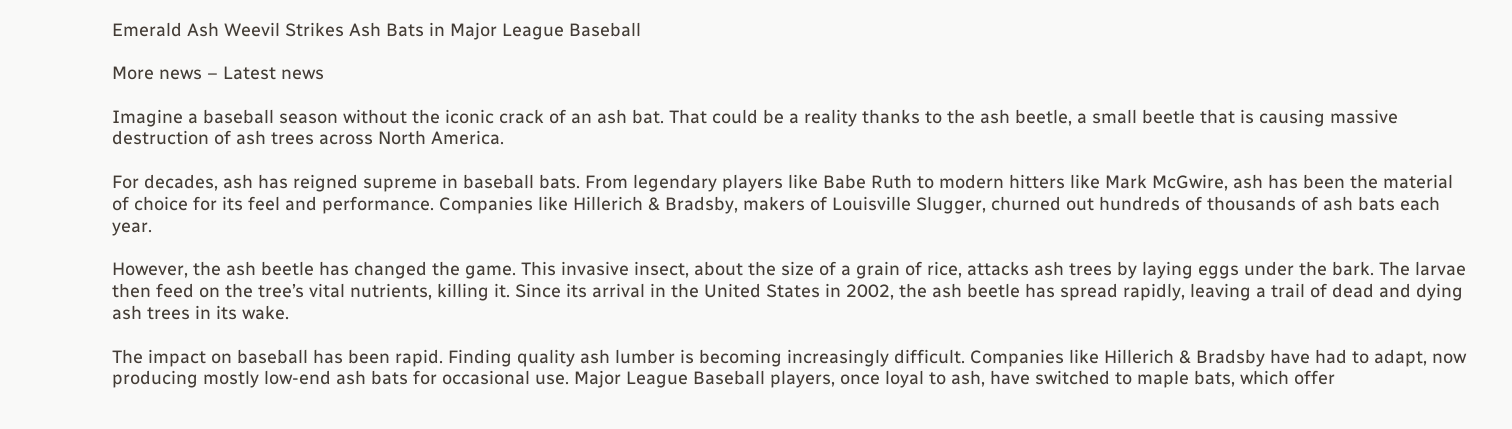Emerald Ash Weevil Strikes Ash Bats in Major League Baseball

More news – Latest news

Imagine a baseball season without the iconic crack of an ash bat. That could be a reality thanks to the ash beetle, a small beetle that is causing massive destruction of ash trees across North America.

For decades, ash has reigned supreme in baseball bats. From legendary players like Babe Ruth to modern hitters like Mark McGwire, ash has been the material of choice for its feel and performance. Companies like Hillerich & Bradsby, makers of Louisville Slugger, churned out hundreds of thousands of ash bats each year.

However, the ash beetle has changed the game. This invasive insect, about the size of a grain of rice, attacks ash trees by laying eggs under the bark. The larvae then feed on the tree’s vital nutrients, killing it. Since its arrival in the United States in 2002, the ash beetle has spread rapidly, leaving a trail of dead and dying ash trees in its wake.

The impact on baseball has been rapid. Finding quality ash lumber is becoming increasingly difficult. Companies like Hillerich & Bradsby have had to adapt, now producing mostly low-end ash bats for occasional use. Major League Baseball players, once loyal to ash, have switched to maple bats, which offer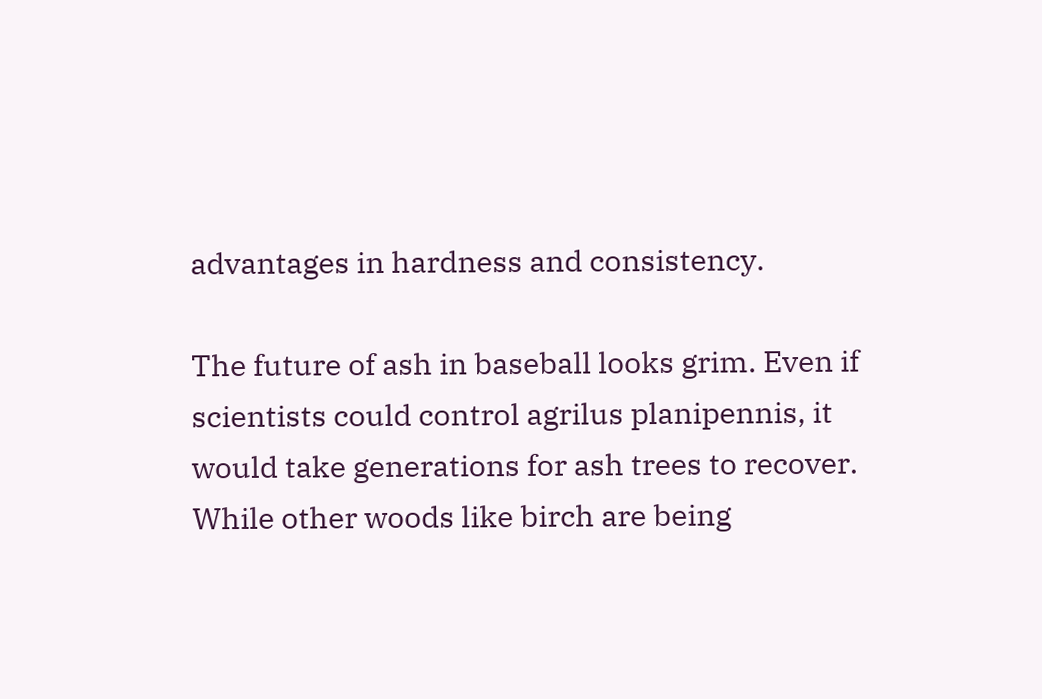advantages in hardness and consistency.

The future of ash in baseball looks grim. Even if scientists could control agrilus planipennis, it would take generations for ash trees to recover. While other woods like birch are being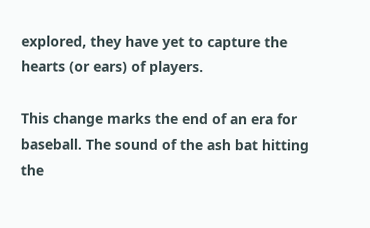explored, they have yet to capture the hearts (or ears) of players.

This change marks the end of an era for baseball. The sound of the ash bat hitting the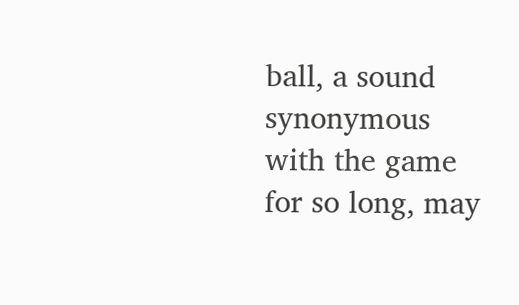ball, a sound synonymous with the game for so long, may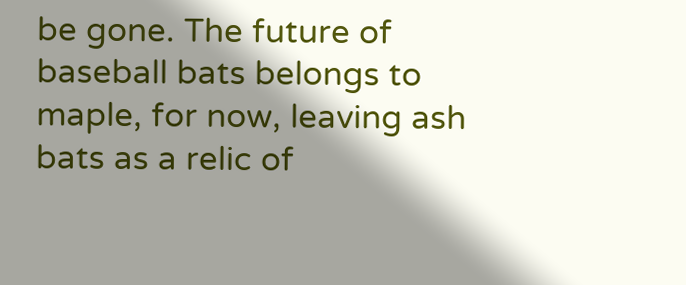be gone. The future of baseball bats belongs to maple, for now, leaving ash bats as a relic of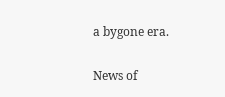a bygone era.

News of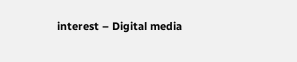interest – Digital media